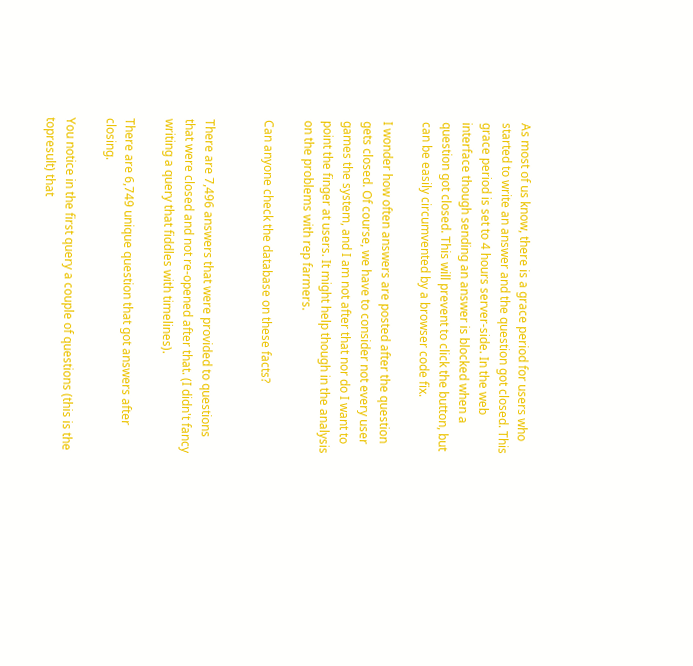As most of us know, there is a grace period for users who started to write an answer and the question got closed. This grace period is set to 4 hours server-side. In the web interface though sending an answer is blocked when a question got closed. This will prevent to click the button, but can be easily circumvented by a browser code fix.

I wonder how often answers are posted after the question gets closed. Of course, we have to consider not every user games the system, and I am not after that nor do I want to point the finger at users. It might help though in the analysis on the problems with rep farmers.

Can anyone check the database on these facts?


There are 7,496 answers that were provided to questions that were closed and not re-opened after that. (I didn't fancy writing a query that fiddles with timelines).

There are 6,749 unique question that got answers after closing.

You notice in the first query a couple of questions (this is the topresult) that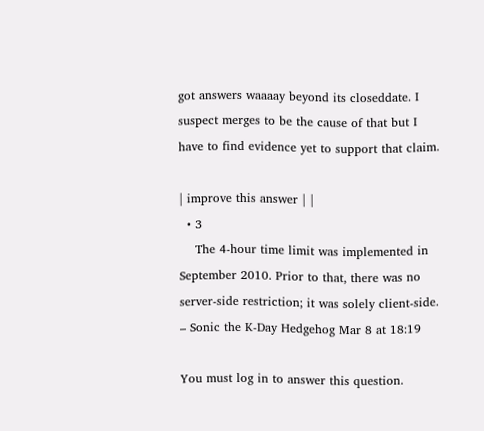got answers waaaay beyond its closeddate. I suspect merges to be the cause of that but I have to find evidence yet to support that claim.

| improve this answer | |
  • 3
    The 4-hour time limit was implemented in September 2010. Prior to that, there was no server-side restriction; it was solely client-side. – Sonic the K-Day Hedgehog Mar 8 at 18:19

You must log in to answer this question.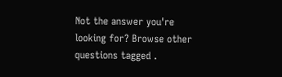Not the answer you're looking for? Browse other questions tagged .